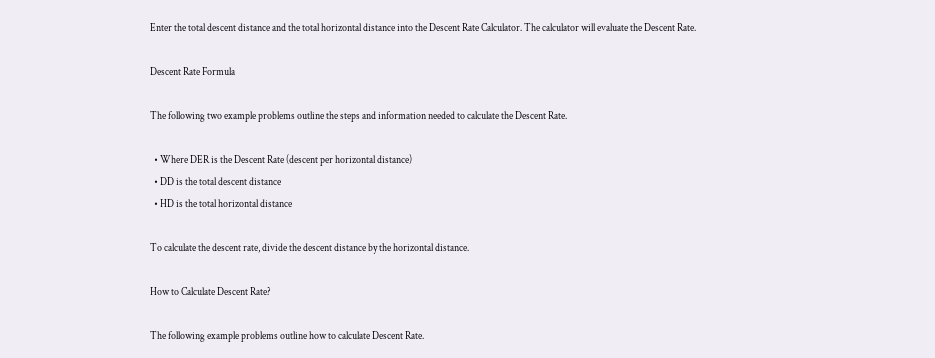Enter the total descent distance and the total horizontal distance into the Descent Rate Calculator. The calculator will evaluate the Descent Rate.

Descent Rate Formula

The following two example problems outline the steps and information needed to calculate the Descent Rate.

  • Where DER is the Descent Rate (descent per horizontal distance)
  • DD is the total descent distance
  • HD is the total horizontal distance

To calculate the descent rate, divide the descent distance by the horizontal distance.

How to Calculate Descent Rate?

The following example problems outline how to calculate Descent Rate.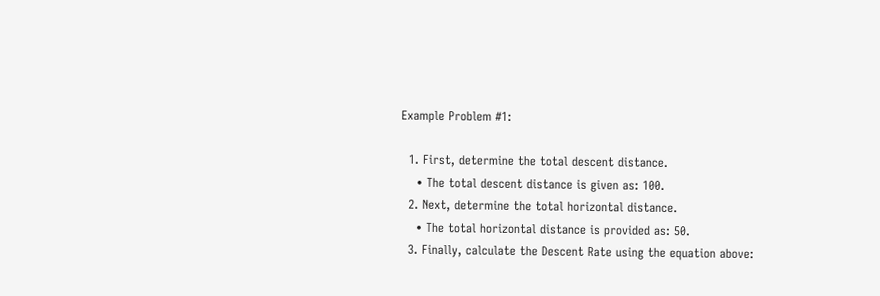Example Problem #1:

  1. First, determine the total descent distance.
    • The total descent distance is given as: 100.
  2. Next, determine the total horizontal distance.
    • The total horizontal distance is provided as: 50.
  3. Finally, calculate the Descent Rate using the equation above: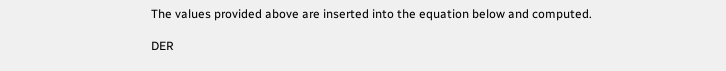The values provided above are inserted into the equation below and computed.

DER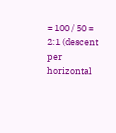= 100 / 50 = 2:1 (descent per horizontal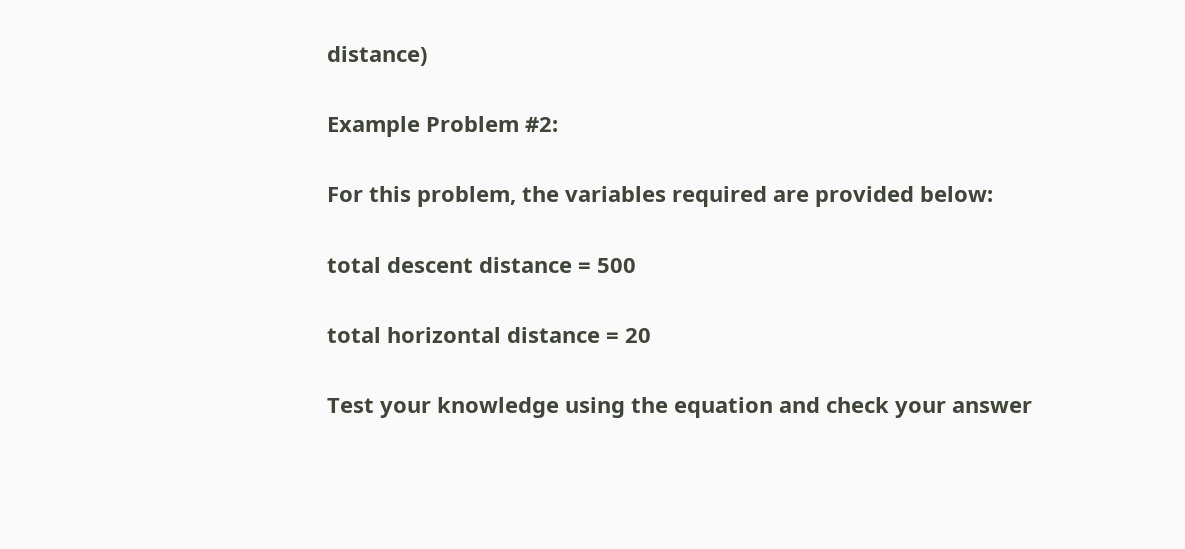distance)

Example Problem #2:

For this problem, the variables required are provided below:

total descent distance = 500

total horizontal distance = 20

Test your knowledge using the equation and check your answer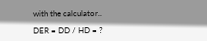with the calculator..

DER = DD / HD = ?